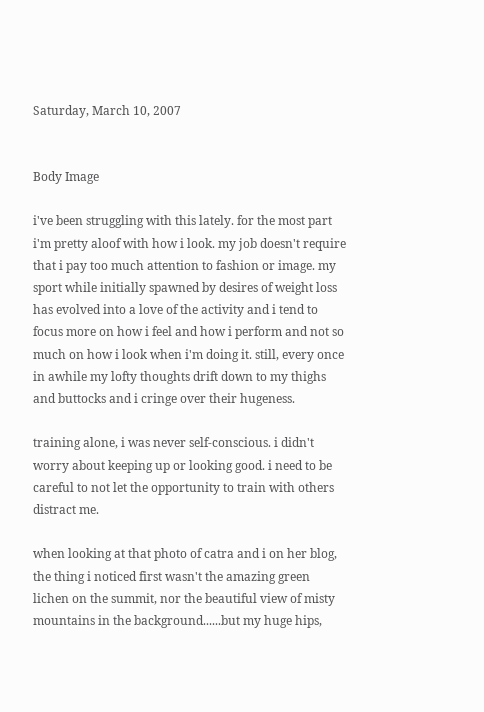Saturday, March 10, 2007


Body Image

i've been struggling with this lately. for the most part i'm pretty aloof with how i look. my job doesn't require that i pay too much attention to fashion or image. my sport while initially spawned by desires of weight loss has evolved into a love of the activity and i tend to focus more on how i feel and how i perform and not so much on how i look when i'm doing it. still, every once in awhile my lofty thoughts drift down to my thighs and buttocks and i cringe over their hugeness.

training alone, i was never self-conscious. i didn't worry about keeping up or looking good. i need to be careful to not let the opportunity to train with others distract me.

when looking at that photo of catra and i on her blog, the thing i noticed first wasn't the amazing green lichen on the summit, nor the beautiful view of misty mountains in the background......but my huge hips,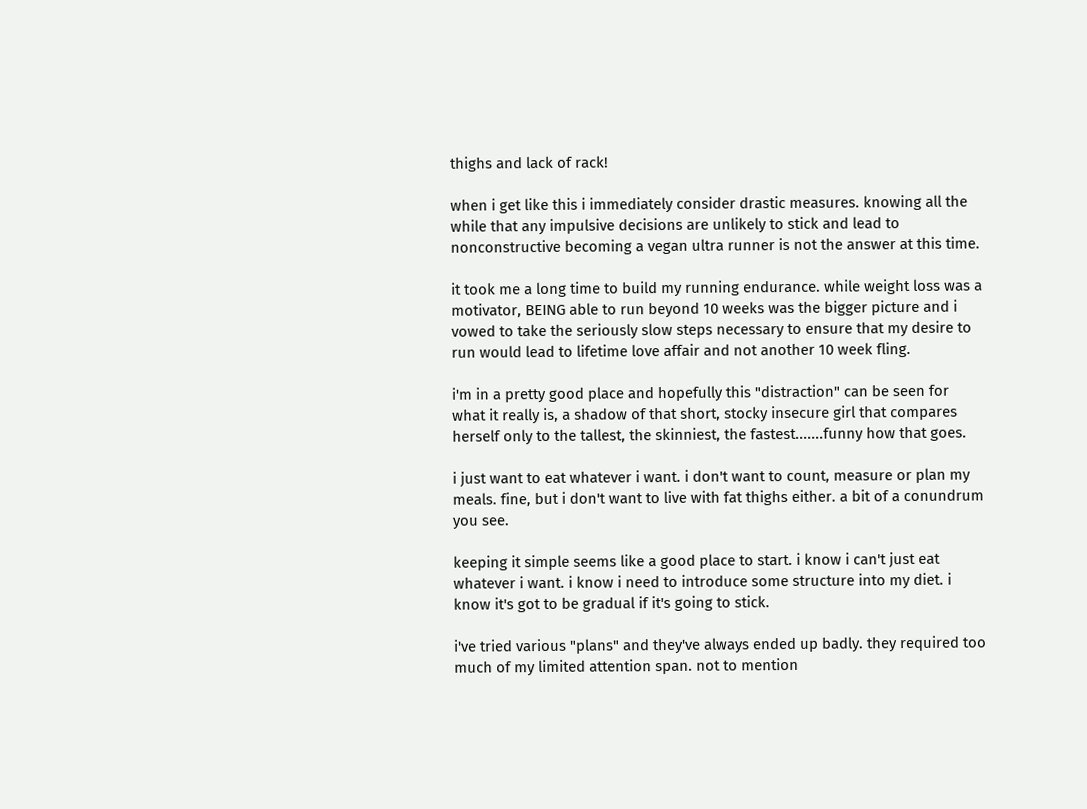thighs and lack of rack!

when i get like this i immediately consider drastic measures. knowing all the while that any impulsive decisions are unlikely to stick and lead to nonconstructive becoming a vegan ultra runner is not the answer at this time.

it took me a long time to build my running endurance. while weight loss was a motivator, BEING able to run beyond 10 weeks was the bigger picture and i vowed to take the seriously slow steps necessary to ensure that my desire to run would lead to lifetime love affair and not another 10 week fling.

i'm in a pretty good place and hopefully this "distraction" can be seen for what it really is, a shadow of that short, stocky insecure girl that compares herself only to the tallest, the skinniest, the fastest.......funny how that goes.

i just want to eat whatever i want. i don't want to count, measure or plan my meals. fine, but i don't want to live with fat thighs either. a bit of a conundrum you see.

keeping it simple seems like a good place to start. i know i can't just eat whatever i want. i know i need to introduce some structure into my diet. i know it's got to be gradual if it's going to stick.

i've tried various "plans" and they've always ended up badly. they required too much of my limited attention span. not to mention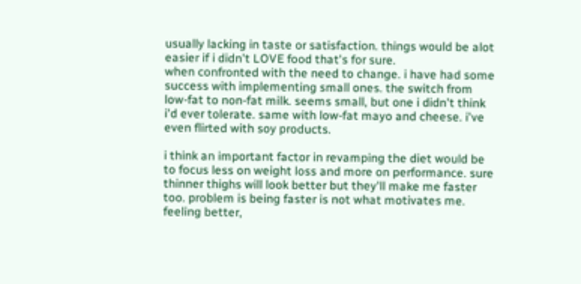usually lacking in taste or satisfaction. things would be alot easier if i didn't LOVE food that's for sure.
when confronted with the need to change. i have had some success with implementing small ones. the switch from low-fat to non-fat milk. seems small, but one i didn't think i'd ever tolerate. same with low-fat mayo and cheese. i've even flirted with soy products.

i think an important factor in revamping the diet would be to focus less on weight loss and more on performance. sure thinner thighs will look better but they'll make me faster too. problem is being faster is not what motivates me. feeling better,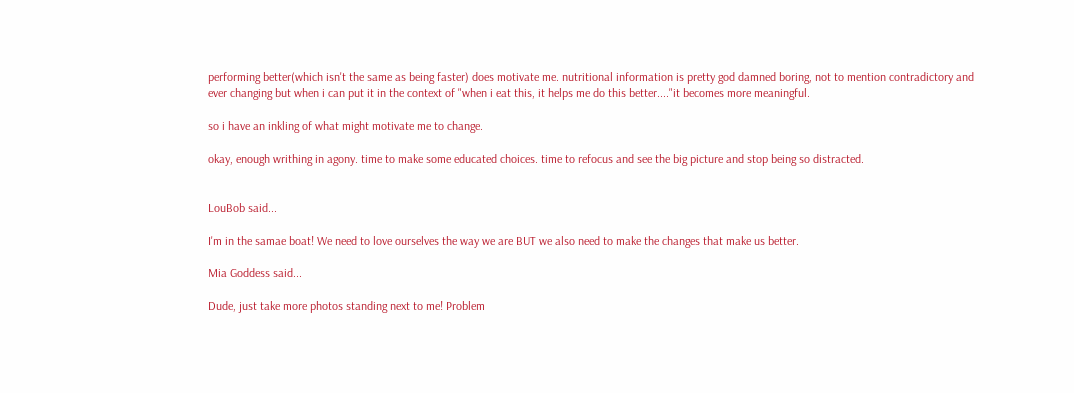performing better(which isn't the same as being faster) does motivate me. nutritional information is pretty god damned boring, not to mention contradictory and ever changing but when i can put it in the context of "when i eat this, it helps me do this better...."it becomes more meaningful.

so i have an inkling of what might motivate me to change.

okay, enough writhing in agony. time to make some educated choices. time to refocus and see the big picture and stop being so distracted.


LouBob said...

I'm in the samae boat! We need to love ourselves the way we are BUT we also need to make the changes that make us better.

Mia Goddess said...

Dude, just take more photos standing next to me! Problem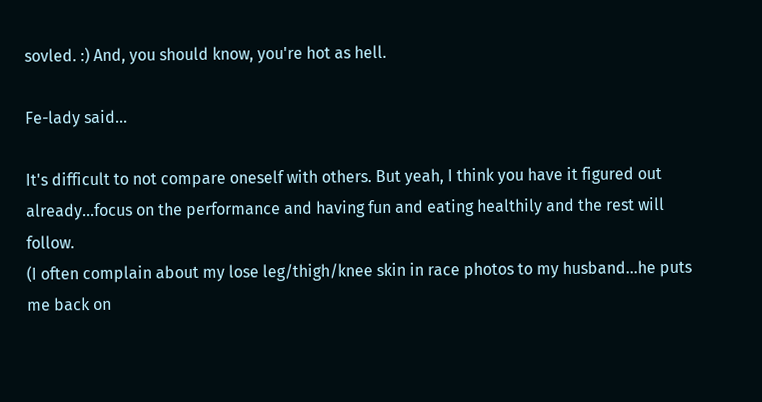sovled. :) And, you should know, you're hot as hell.

Fe-lady said...

It's difficult to not compare oneself with others. But yeah, I think you have it figured out already...focus on the performance and having fun and eating healthily and the rest will follow.
(I often complain about my lose leg/thigh/knee skin in race photos to my husband...he puts me back on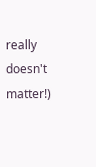really doesn't matter!)